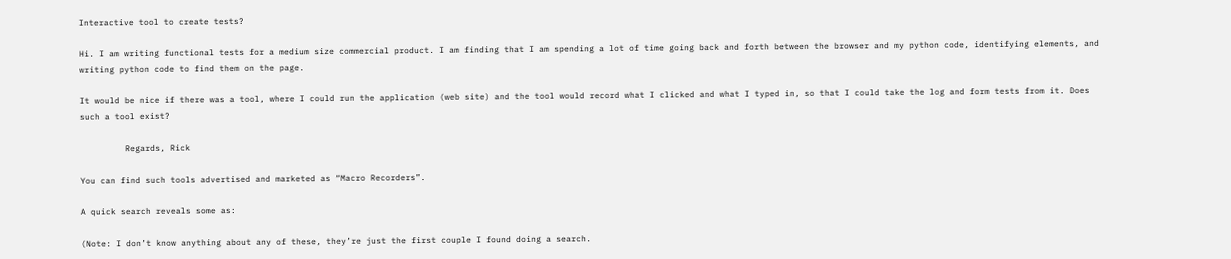Interactive tool to create tests?

Hi. I am writing functional tests for a medium size commercial product. I am finding that I am spending a lot of time going back and forth between the browser and my python code, identifying elements, and writing python code to find them on the page.

It would be nice if there was a tool, where I could run the application (web site) and the tool would record what I clicked and what I typed in, so that I could take the log and form tests from it. Does such a tool exist?

         Regards, Rick

You can find such tools advertised and marketed as “Macro Recorders”.

A quick search reveals some as:

(Note: I don’t know anything about any of these, they’re just the first couple I found doing a search.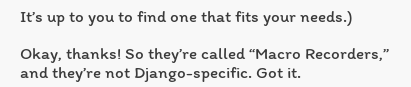It’s up to you to find one that fits your needs.)

Okay, thanks! So they’re called “Macro Recorders,” and they’re not Django-specific. Got it.